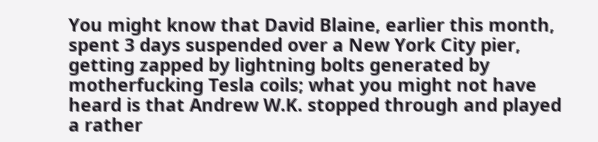You might know that David Blaine, earlier this month, spent 3 days suspended over a New York City pier, getting zapped by lightning bolts generated by motherfucking Tesla coils; what you might not have heard is that Andrew W.K. stopped through and played a rather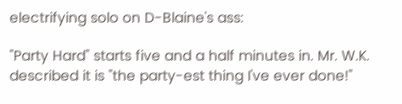electrifying solo on D-Blaine's ass:

"Party Hard" starts five and a half minutes in. Mr. W.K. described it is "the party-est thing I've ever done!"